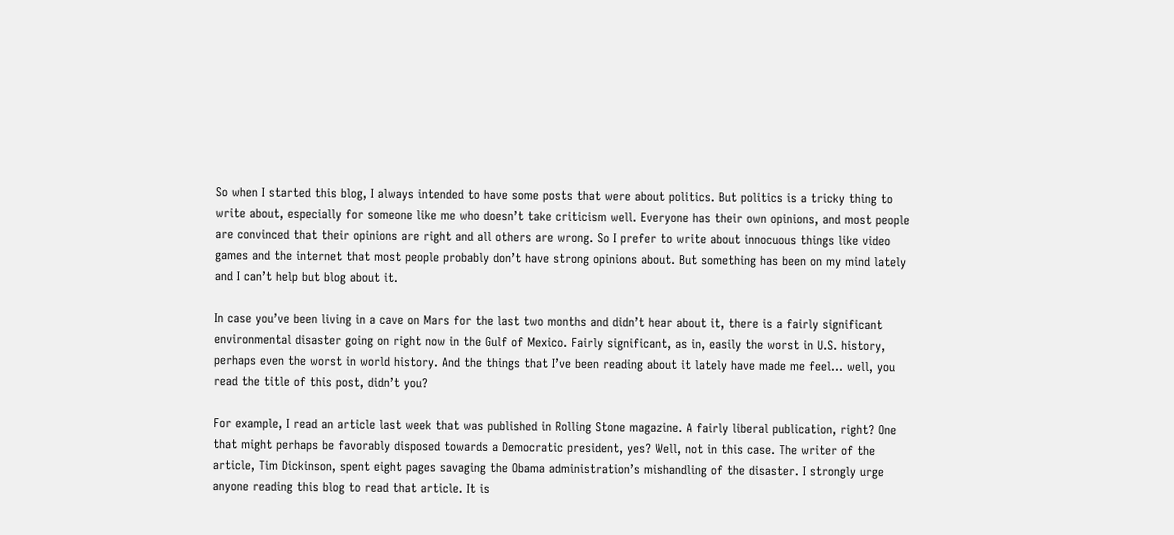So when I started this blog, I always intended to have some posts that were about politics. But politics is a tricky thing to write about, especially for someone like me who doesn’t take criticism well. Everyone has their own opinions, and most people are convinced that their opinions are right and all others are wrong. So I prefer to write about innocuous things like video games and the internet that most people probably don’t have strong opinions about. But something has been on my mind lately and I can’t help but blog about it.

In case you’ve been living in a cave on Mars for the last two months and didn’t hear about it, there is a fairly significant environmental disaster going on right now in the Gulf of Mexico. Fairly significant, as in, easily the worst in U.S. history, perhaps even the worst in world history. And the things that I’ve been reading about it lately have made me feel… well, you read the title of this post, didn’t you?

For example, I read an article last week that was published in Rolling Stone magazine. A fairly liberal publication, right? One that might perhaps be favorably disposed towards a Democratic president, yes? Well, not in this case. The writer of the article, Tim Dickinson, spent eight pages savaging the Obama administration’s mishandling of the disaster. I strongly urge anyone reading this blog to read that article. It is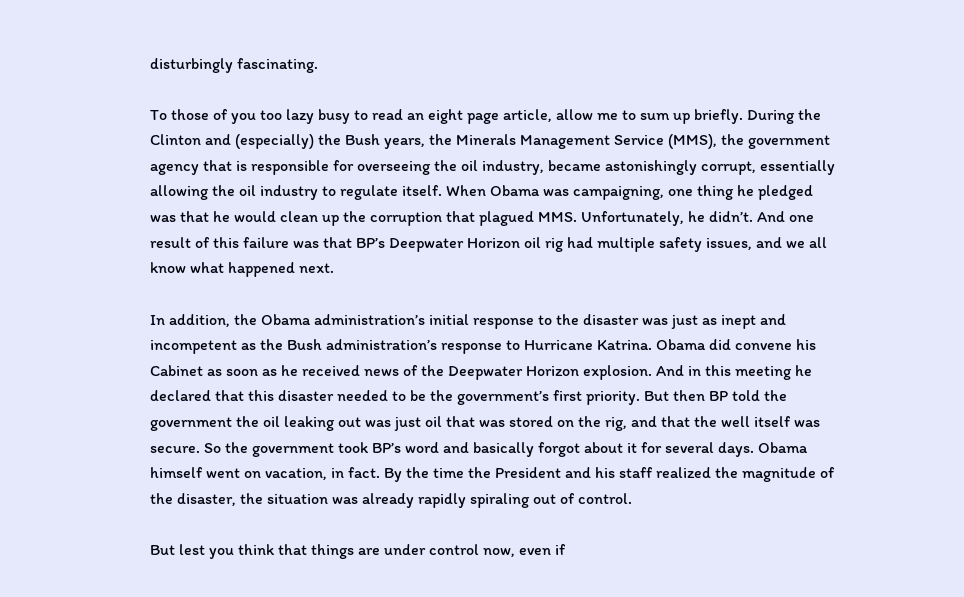disturbingly fascinating.

To those of you too lazy busy to read an eight page article, allow me to sum up briefly. During the Clinton and (especially) the Bush years, the Minerals Management Service (MMS), the government agency that is responsible for overseeing the oil industry, became astonishingly corrupt, essentially allowing the oil industry to regulate itself. When Obama was campaigning, one thing he pledged was that he would clean up the corruption that plagued MMS. Unfortunately, he didn’t. And one result of this failure was that BP’s Deepwater Horizon oil rig had multiple safety issues, and we all know what happened next.

In addition, the Obama administration’s initial response to the disaster was just as inept and incompetent as the Bush administration’s response to Hurricane Katrina. Obama did convene his Cabinet as soon as he received news of the Deepwater Horizon explosion. And in this meeting he declared that this disaster needed to be the government’s first priority. But then BP told the government the oil leaking out was just oil that was stored on the rig, and that the well itself was secure. So the government took BP’s word and basically forgot about it for several days. Obama himself went on vacation, in fact. By the time the President and his staff realized the magnitude of the disaster, the situation was already rapidly spiraling out of control.

But lest you think that things are under control now, even if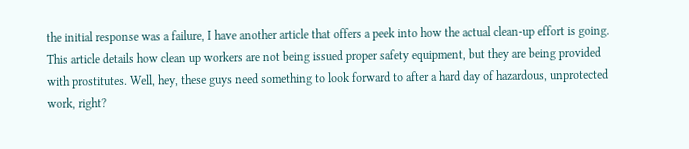the initial response was a failure, I have another article that offers a peek into how the actual clean-up effort is going. This article details how clean up workers are not being issued proper safety equipment, but they are being provided with prostitutes. Well, hey, these guys need something to look forward to after a hard day of hazardous, unprotected work, right?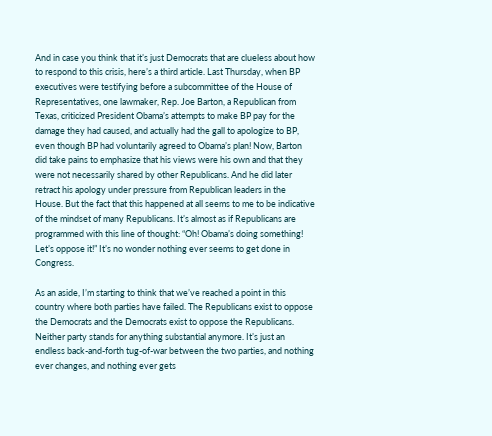And in case you think that it’s just Democrats that are clueless about how to respond to this crisis, here’s a third article. Last Thursday, when BP executives were testifying before a subcommittee of the House of Representatives, one lawmaker, Rep. Joe Barton, a Republican from Texas, criticized President Obama’s attempts to make BP pay for the damage they had caused, and actually had the gall to apologize to BP, even though BP had voluntarily agreed to Obama’s plan! Now, Barton did take pains to emphasize that his views were his own and that they were not necessarily shared by other Republicans. And he did later retract his apology under pressure from Republican leaders in the House. But the fact that this happened at all seems to me to be indicative of the mindset of many Republicans. It’s almost as if Republicans are programmed with this line of thought: “Oh! Obama’s doing something! Let’s oppose it!” It’s no wonder nothing ever seems to get done in Congress.

As an aside, I’m starting to think that we’ve reached a point in this country where both parties have failed. The Republicans exist to oppose the Democrats and the Democrats exist to oppose the Republicans. Neither party stands for anything substantial anymore. It’s just an endless back-and-forth tug-of-war between the two parties, and nothing ever changes, and nothing ever gets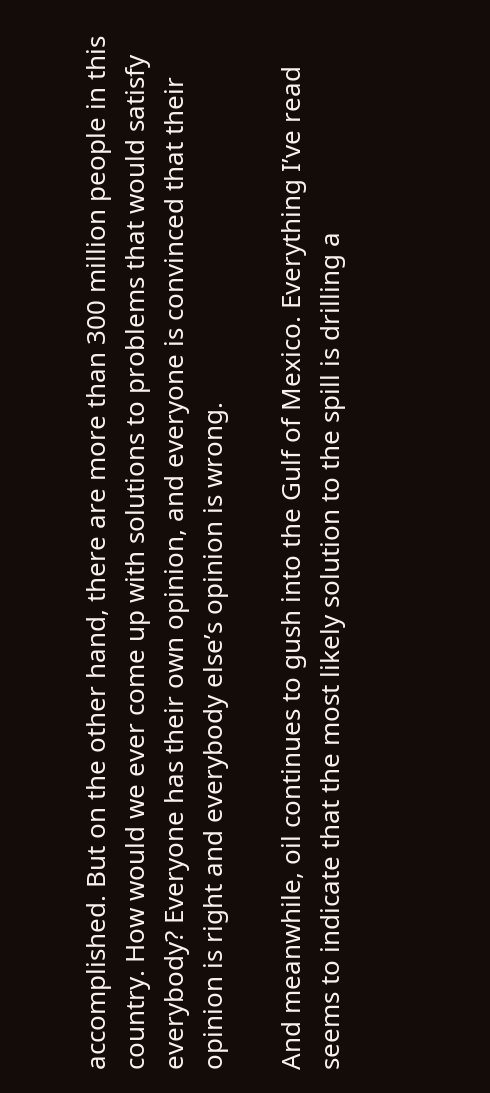accomplished. But on the other hand, there are more than 300 million people in this country. How would we ever come up with solutions to problems that would satisfy everybody? Everyone has their own opinion, and everyone is convinced that their opinion is right and everybody else’s opinion is wrong.

And meanwhile, oil continues to gush into the Gulf of Mexico. Everything I’ve read seems to indicate that the most likely solution to the spill is drilling a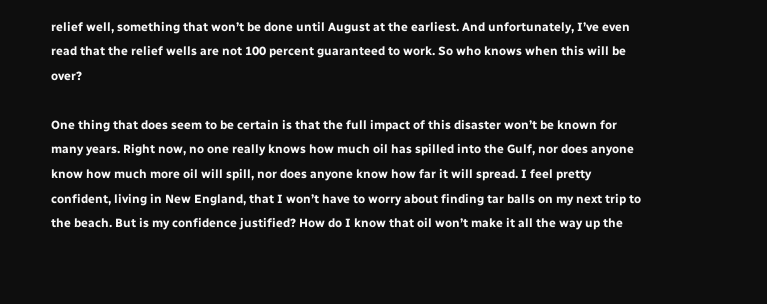relief well, something that won’t be done until August at the earliest. And unfortunately, I’ve even read that the relief wells are not 100 percent guaranteed to work. So who knows when this will be over?

One thing that does seem to be certain is that the full impact of this disaster won’t be known for many years. Right now, no one really knows how much oil has spilled into the Gulf, nor does anyone know how much more oil will spill, nor does anyone know how far it will spread. I feel pretty confident, living in New England, that I won’t have to worry about finding tar balls on my next trip to the beach. But is my confidence justified? How do I know that oil won’t make it all the way up the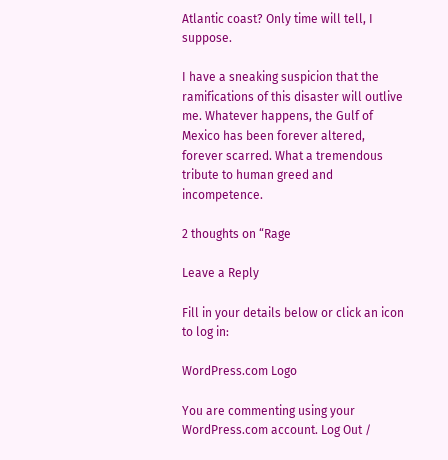Atlantic coast? Only time will tell, I suppose.

I have a sneaking suspicion that the ramifications of this disaster will outlive me. Whatever happens, the Gulf of Mexico has been forever altered, forever scarred. What a tremendous tribute to human greed and incompetence.

2 thoughts on “Rage

Leave a Reply

Fill in your details below or click an icon to log in:

WordPress.com Logo

You are commenting using your WordPress.com account. Log Out /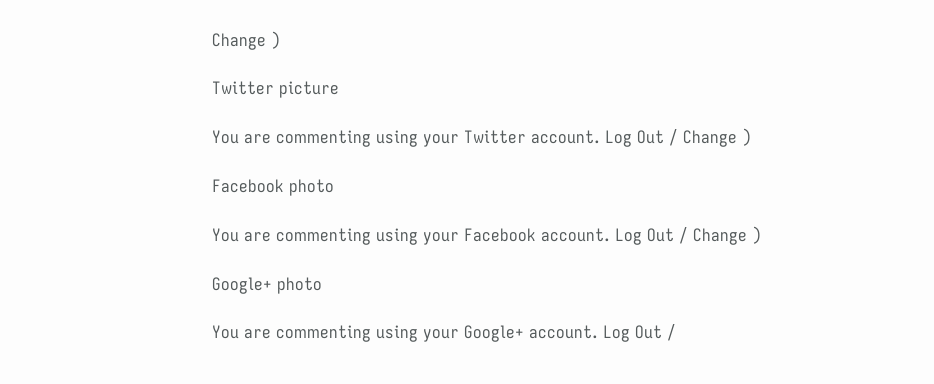Change )

Twitter picture

You are commenting using your Twitter account. Log Out / Change )

Facebook photo

You are commenting using your Facebook account. Log Out / Change )

Google+ photo

You are commenting using your Google+ account. Log Out /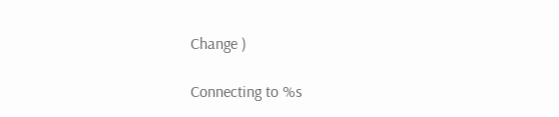Change )

Connecting to %s